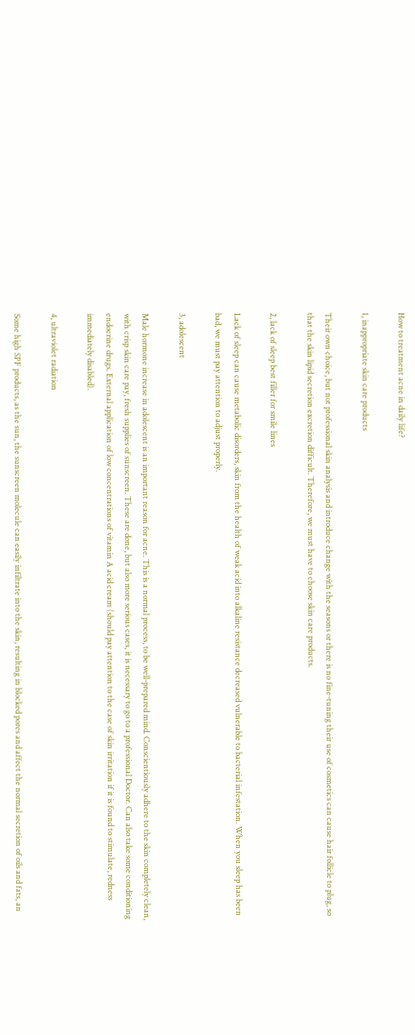How to treatment acne in daily life?

1, inappropriate skin care products

Their own choice, but not professional skin analysis and introduce change with the seasons or there is no fine-tuning their use of cosmetics can cause hair follicle to plug, so that the skin lipid secretion excretion difficult. Therefore, we must have to choose skin care products.

2, lack of sleep best filler for smile lines

Lack of sleep can cause metabolic disorders, skin from the health of weak acid into alkaline resistance decreased vulnerable to bacterial infestation. When you sleep has been bad, we must pay attention to adjust properly.

3, adolescent

Male hormone increase in adolescent is an important reason for acne. This is a normal process, to be well-prepared mind. Conscientiously adhere to the skin completely clean, with crisp skin care pay, fresh supplies of sunscreen. These are done, but also more serious cases, it is necessary to go to a professional Doctor. Can also take some conditioning endocrine drugs. External application of low concentrations of vitamin A acid cream (should pay attention to the case of skin irritation if it is found to stimulate, redness immediately disabled).

4, ultraviolet radiation

Some high SPF products, as the sun, the sunscreen molecule can easily infiltrate into the skin, resulting in blocked pores and affect the normal secretion of oils and fats, an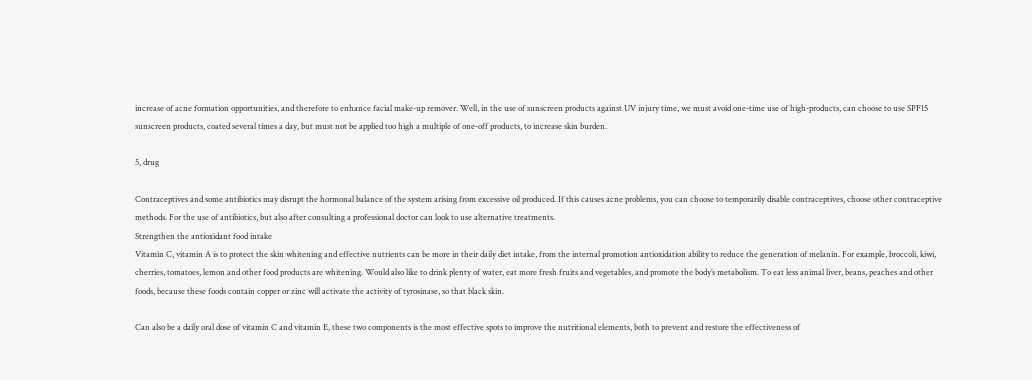increase of acne formation opportunities, and therefore to enhance facial make-up remover. Well, in the use of sunscreen products against UV injury time, we must avoid one-time use of high-products, can choose to use SPF15 sunscreen products, coated several times a day, but must not be applied too high a multiple of one-off products, to increase skin burden.

5, drug

Contraceptives and some antibiotics may disrupt the hormonal balance of the system arising from excessive oil produced. If this causes acne problems, you can choose to temporarily disable contraceptives, choose other contraceptive methods. For the use of antibiotics, but also after consulting a professional doctor can look to use alternative treatments.
Strengthen the antioxidant food intake
Vitamin C, vitamin A is to protect the skin whitening and effective nutrients can be more in their daily diet intake, from the internal promotion antioxidation ability to reduce the generation of melanin. For example, broccoli, kiwi, cherries, tomatoes, lemon and other food products are whitening. Would also like to drink plenty of water, eat more fresh fruits and vegetables, and promote the body’s metabolism. To eat less animal liver, beans, peaches and other foods, because these foods contain copper or zinc will activate the activity of tyrosinase, so that black skin.

Can also be a daily oral dose of vitamin C and vitamin E, these two components is the most effective spots to improve the nutritional elements, both to prevent and restore the effectiveness of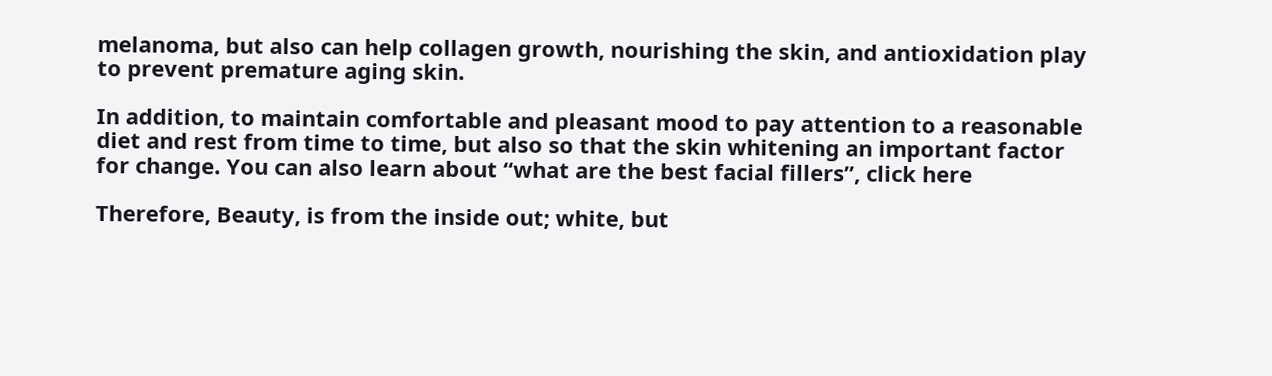melanoma, but also can help collagen growth, nourishing the skin, and antioxidation play to prevent premature aging skin.

In addition, to maintain comfortable and pleasant mood to pay attention to a reasonable diet and rest from time to time, but also so that the skin whitening an important factor for change. You can also learn about “what are the best facial fillers”, click here

Therefore, Beauty, is from the inside out; white, but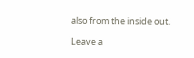also from the inside out.

Leave a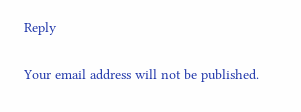Reply

Your email address will not be published.